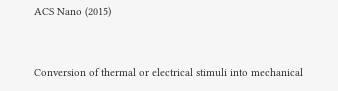ACS Nano (2015)


Conversion of thermal or electrical stimuli into mechanical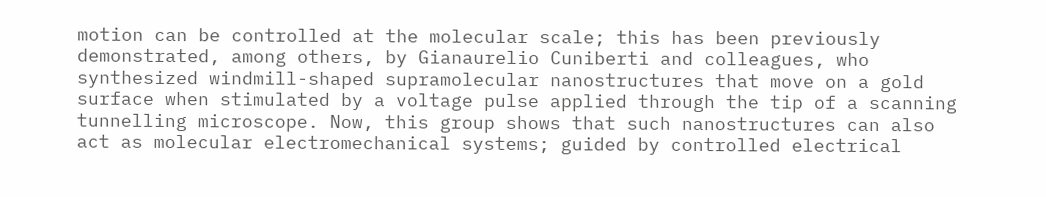motion can be controlled at the molecular scale; this has been previously demonstrated, among others, by Gianaurelio Cuniberti and colleagues, who synthesized windmill-shaped supramolecular nanostructures that move on a gold surface when stimulated by a voltage pulse applied through the tip of a scanning tunnelling microscope. Now, this group shows that such nanostructures can also act as molecular electromechanical systems; guided by controlled electrical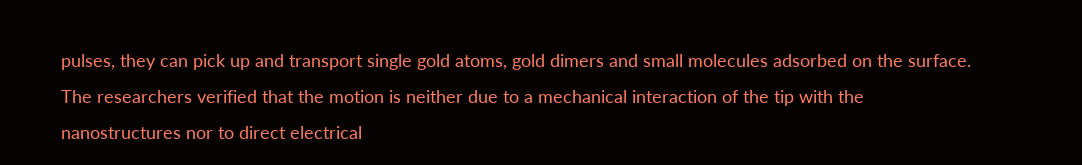pulses, they can pick up and transport single gold atoms, gold dimers and small molecules adsorbed on the surface. The researchers verified that the motion is neither due to a mechanical interaction of the tip with the nanostructures nor to direct electrical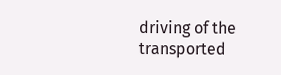driving of the transported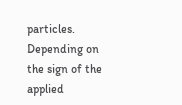particles. Depending on the sign of the applied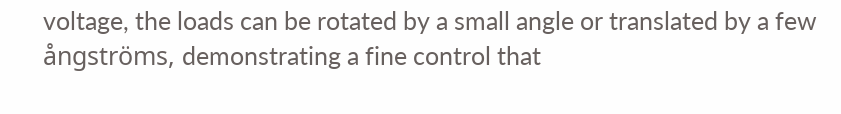voltage, the loads can be rotated by a small angle or translated by a few ångströms, demonstrating a fine control that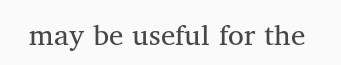may be useful for the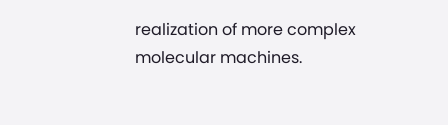realization of more complex molecular machines.